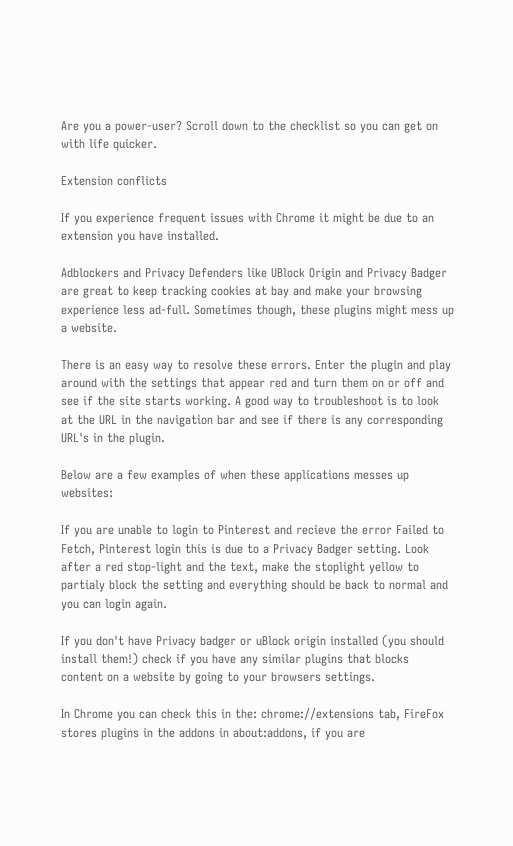Are you a power-user? Scroll down to the checklist so you can get on with life quicker.

Extension conflicts

If you experience frequent issues with Chrome it might be due to an extension you have installed.

Adblockers and Privacy Defenders like UBlock Origin and Privacy Badger are great to keep tracking cookies at bay and make your browsing experience less ad-full. Sometimes though, these plugins might mess up a website.

There is an easy way to resolve these errors. Enter the plugin and play around with the settings that appear red and turn them on or off and see if the site starts working. A good way to troubleshoot is to look at the URL in the navigation bar and see if there is any corresponding URL's in the plugin.

Below are a few examples of when these applications messes up websites:

If you are unable to login to Pinterest and recieve the error Failed to Fetch, Pinterest login this is due to a Privacy Badger setting. Look after a red stop-light and the text, make the stoplight yellow to partialy block the setting and everything should be back to normal and you can login again.

If you don't have Privacy badger or uBlock origin installed (you should install them!) check if you have any similar plugins that blocks content on a website by going to your browsers settings.

In Chrome you can check this in the: chrome://extensions tab, FireFox stores plugins in the addons in about:addons, if you are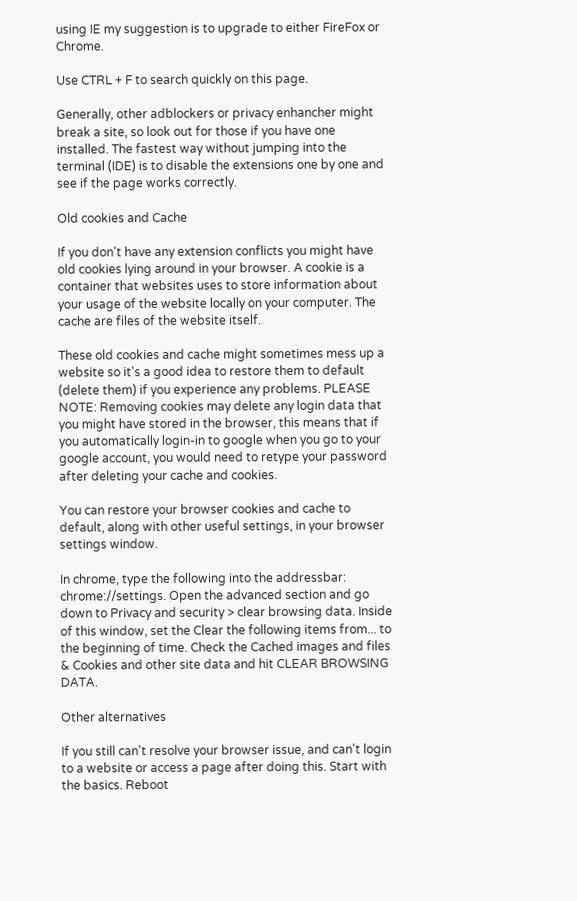using IE my suggestion is to upgrade to either FireFox or Chrome.

Use CTRL + F to search quickly on this page.

Generally, other adblockers or privacy enhancher might break a site, so look out for those if you have one installed. The fastest way without jumping into the terminal (IDE) is to disable the extensions one by one and see if the page works correctly.

Old cookies and Cache

If you don't have any extension conflicts you might have old cookies lying around in your browser. A cookie is a container that websites uses to store information about your usage of the website locally on your computer. The cache are files of the website itself.

These old cookies and cache might sometimes mess up a website so it's a good idea to restore them to default (delete them) if you experience any problems. PLEASE NOTE: Removing cookies may delete any login data that you might have stored in the browser, this means that if you automatically login-in to google when you go to your google account, you would need to retype your password after deleting your cache and cookies.

You can restore your browser cookies and cache to default, along with other useful settings, in your browser settings window.

In chrome, type the following into the addressbar: chrome://settings. Open the advanced section and go down to Privacy and security > clear browsing data. Inside of this window, set the Clear the following items from... to the beginning of time. Check the Cached images and files & Cookies and other site data and hit CLEAR BROWSING DATA.

Other alternatives

If you still can't resolve your browser issue, and can't login to a website or access a page after doing this. Start with the basics. Reboot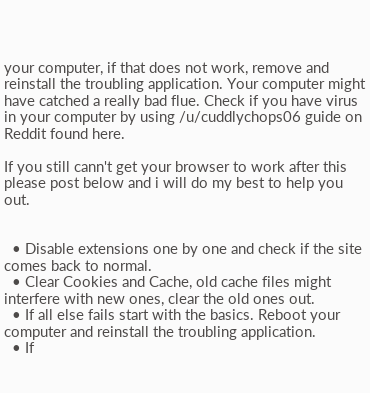your computer, if that does not work, remove and reinstall the troubling application. Your computer might have catched a really bad flue. Check if you have virus in your computer by using /u/cuddlychops06 guide on Reddit found here.

If you still cann't get your browser to work after this please post below and i will do my best to help you out.


  • Disable extensions one by one and check if the site comes back to normal.
  • Clear Cookies and Cache, old cache files might interfere with new ones, clear the old ones out.
  • If all else fails start with the basics. Reboot your computer and reinstall the troubling application.
  • If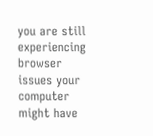you are still experiencing browser issues your computer might have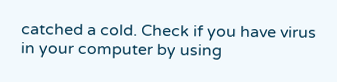catched a cold. Check if you have virus in your computer by using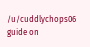/u/cuddlychops06 guide on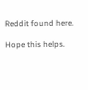Reddit found here.

Hope this helps.